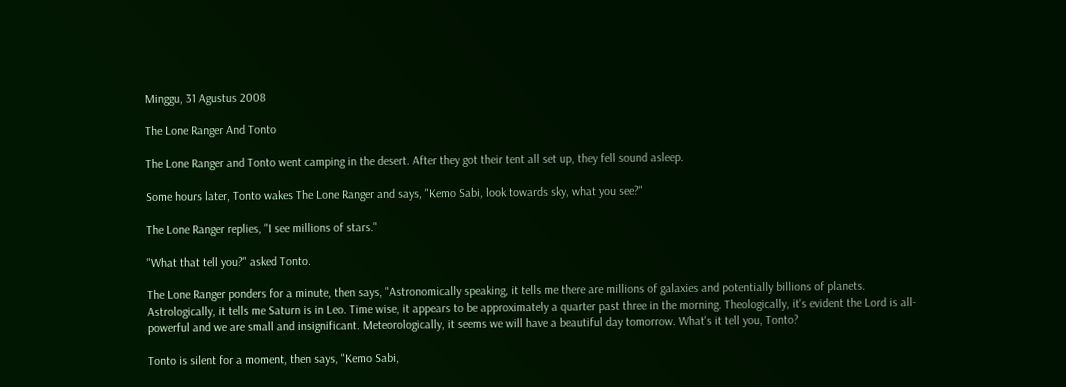Minggu, 31 Agustus 2008

The Lone Ranger And Tonto

The Lone Ranger and Tonto went camping in the desert. After they got their tent all set up, they fell sound asleep.

Some hours later, Tonto wakes The Lone Ranger and says, "Kemo Sabi, look towards sky, what you see?"

The Lone Ranger replies, "I see millions of stars."

"What that tell you?" asked Tonto.

The Lone Ranger ponders for a minute, then says, "Astronomically speaking, it tells me there are millions of galaxies and potentially billions of planets. Astrologically, it tells me Saturn is in Leo. Time wise, it appears to be approximately a quarter past three in the morning. Theologically, it's evident the Lord is all-powerful and we are small and insignificant. Meteorologically, it seems we will have a beautiful day tomorrow. What's it tell you, Tonto?

Tonto is silent for a moment, then says, "Kemo Sabi,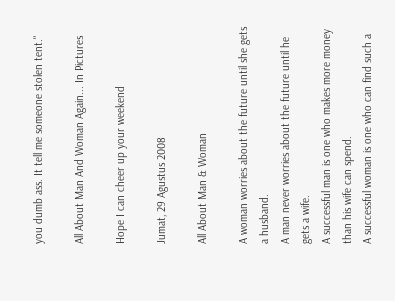you dumb ass. It tell me someone stolen tent."

All About Man And Woman Again... In Pictures

Hope I can cheer up your weekend

Jumat, 29 Agustus 2008

All About Man & Woman

A woman worries about the future until she gets a husband.
A man never worries about the future until he gets a wife.
A successful man is one who makes more money than his wife can spend.
A successful woman is one who can find such a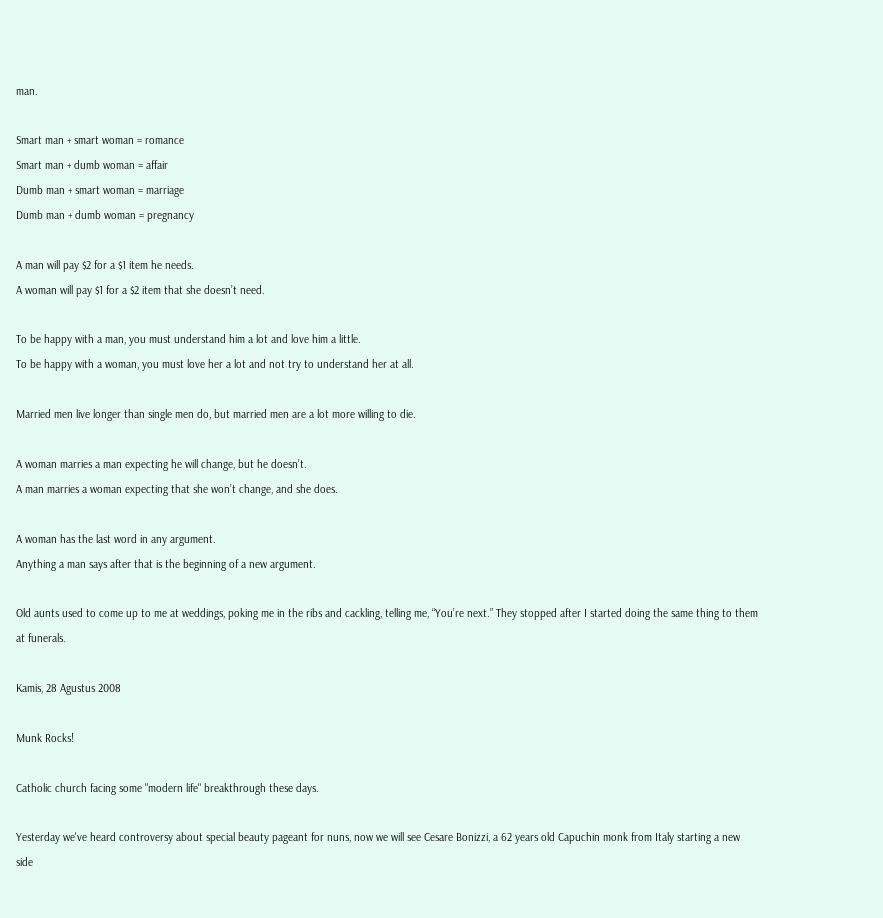man.

Smart man + smart woman = romance
Smart man + dumb woman = affair
Dumb man + smart woman = marriage
Dumb man + dumb woman = pregnancy

A man will pay $2 for a $1 item he needs.
A woman will pay $1 for a $2 item that she doesn’t need.

To be happy with a man, you must understand him a lot and love him a little.
To be happy with a woman, you must love her a lot and not try to understand her at all.

Married men live longer than single men do, but married men are a lot more willing to die.

A woman marries a man expecting he will change, but he doesn’t.
A man marries a woman expecting that she won’t change, and she does.

A woman has the last word in any argument.
Anything a man says after that is the beginning of a new argument.

Old aunts used to come up to me at weddings, poking me in the ribs and cackling, telling me, “You’re next.” They stopped after I started doing the same thing to them at funerals.

Kamis, 28 Agustus 2008

Munk Rocks!

Catholic church facing some "modern life" breakthrough these days.

Yesterday we've heard controversy about special beauty pageant for nuns, now we will see Cesare Bonizzi, a 62 years old Capuchin monk from Italy starting a new side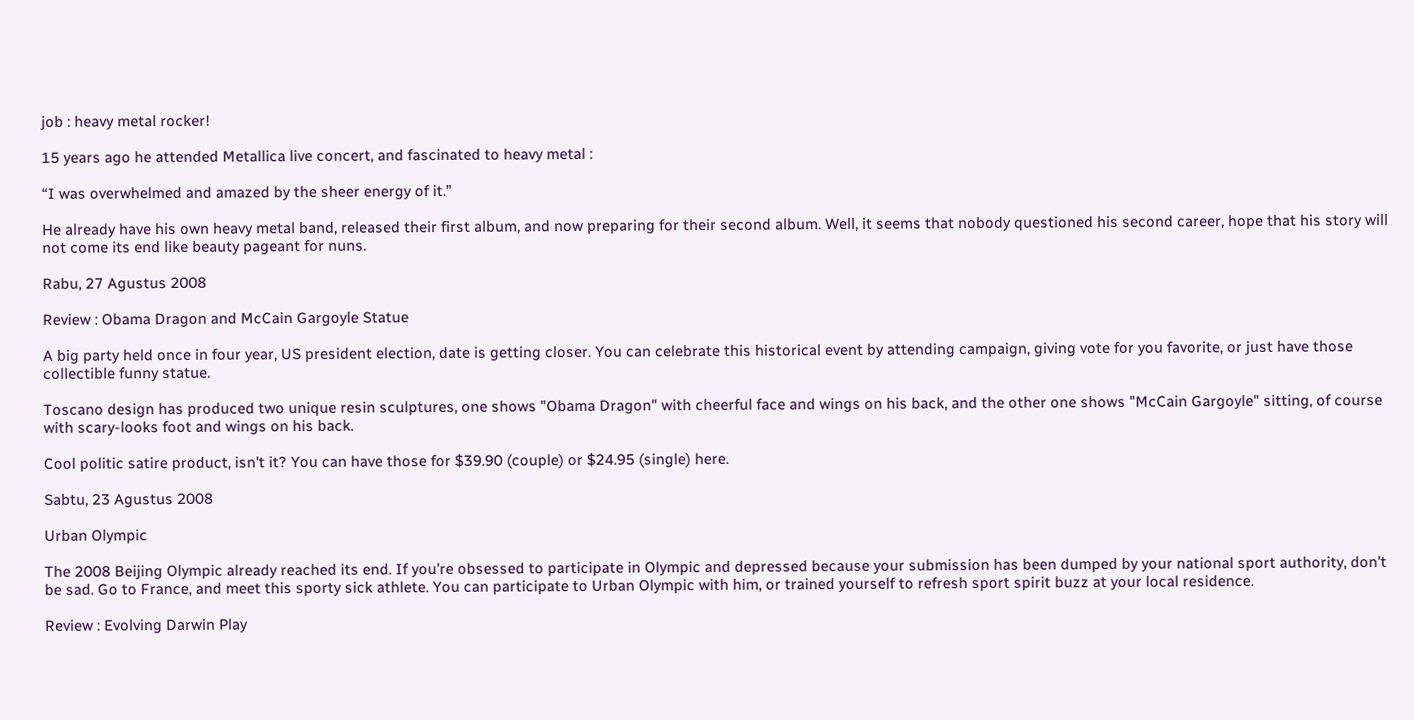job : heavy metal rocker!

15 years ago he attended Metallica live concert, and fascinated to heavy metal :

“I was overwhelmed and amazed by the sheer energy of it.”

He already have his own heavy metal band, released their first album, and now preparing for their second album. Well, it seems that nobody questioned his second career, hope that his story will not come its end like beauty pageant for nuns.

Rabu, 27 Agustus 2008

Review : Obama Dragon and McCain Gargoyle Statue

A big party held once in four year, US president election, date is getting closer. You can celebrate this historical event by attending campaign, giving vote for you favorite, or just have those collectible funny statue.

Toscano design has produced two unique resin sculptures, one shows "Obama Dragon" with cheerful face and wings on his back, and the other one shows "McCain Gargoyle" sitting, of course with scary-looks foot and wings on his back.

Cool politic satire product, isn't it? You can have those for $39.90 (couple) or $24.95 (single) here.

Sabtu, 23 Agustus 2008

Urban Olympic

The 2008 Beijing Olympic already reached its end. If you're obsessed to participate in Olympic and depressed because your submission has been dumped by your national sport authority, don't be sad. Go to France, and meet this sporty sick athlete. You can participate to Urban Olympic with him, or trained yourself to refresh sport spirit buzz at your local residence.

Review : Evolving Darwin Play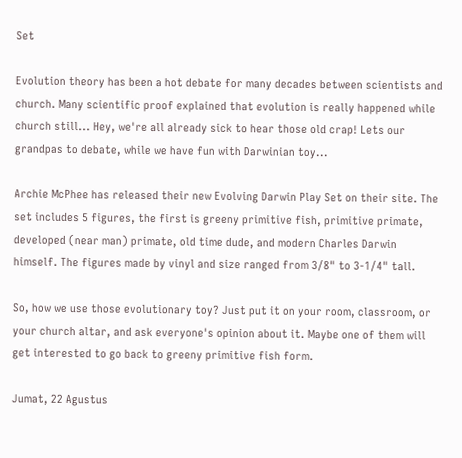Set

Evolution theory has been a hot debate for many decades between scientists and church. Many scientific proof explained that evolution is really happened while church still... Hey, we're all already sick to hear those old crap! Lets our grandpas to debate, while we have fun with Darwinian toy...

Archie McPhee has released their new Evolving Darwin Play Set on their site. The set includes 5 figures, the first is greeny primitive fish, primitive primate, developed (near man) primate, old time dude, and modern Charles Darwin himself. The figures made by vinyl and size ranged from 3/8" to 3-1/4" tall.

So, how we use those evolutionary toy? Just put it on your room, classroom, or your church altar, and ask everyone's opinion about it. Maybe one of them will get interested to go back to greeny primitive fish form.

Jumat, 22 Agustus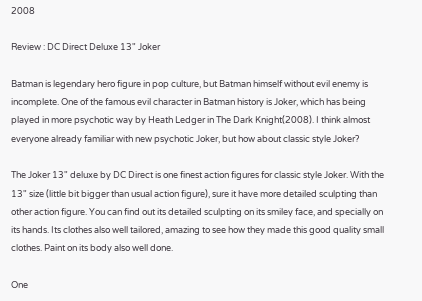2008

Review : DC Direct Deluxe 13" Joker

Batman is legendary hero figure in pop culture, but Batman himself without evil enemy is incomplete. One of the famous evil character in Batman history is Joker, which has being played in more psychotic way by Heath Ledger in The Dark Knight(2008). I think almost everyone already familiar with new psychotic Joker, but how about classic style Joker?

The Joker 13" deluxe by DC Direct is one finest action figures for classic style Joker. With the 13" size (little bit bigger than usual action figure), sure it have more detailed sculpting than other action figure. You can find out its detailed sculpting on its smiley face, and specially on its hands. Its clothes also well tailored, amazing to see how they made this good quality small clothes. Paint on its body also well done.

One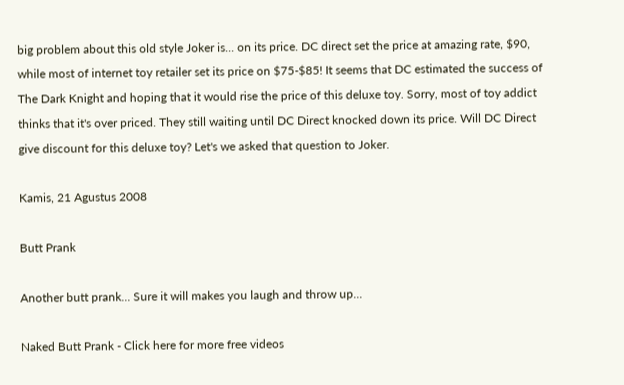big problem about this old style Joker is... on its price. DC direct set the price at amazing rate, $90, while most of internet toy retailer set its price on $75-$85! It seems that DC estimated the success of The Dark Knight and hoping that it would rise the price of this deluxe toy. Sorry, most of toy addict thinks that it's over priced. They still waiting until DC Direct knocked down its price. Will DC Direct give discount for this deluxe toy? Let's we asked that question to Joker.

Kamis, 21 Agustus 2008

Butt Prank

Another butt prank... Sure it will makes you laugh and throw up...

Naked Butt Prank - Click here for more free videos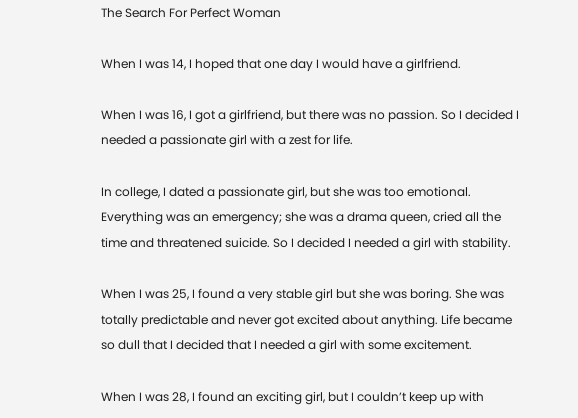The Search For Perfect Woman

When I was 14, I hoped that one day I would have a girlfriend.

When I was 16, I got a girlfriend, but there was no passion. So I decided I needed a passionate girl with a zest for life.

In college, I dated a passionate girl, but she was too emotional. Everything was an emergency; she was a drama queen, cried all the time and threatened suicide. So I decided I needed a girl with stability.

When I was 25, I found a very stable girl but she was boring. She was totally predictable and never got excited about anything. Life became so dull that I decided that I needed a girl with some excitement.

When I was 28, I found an exciting girl, but I couldn’t keep up with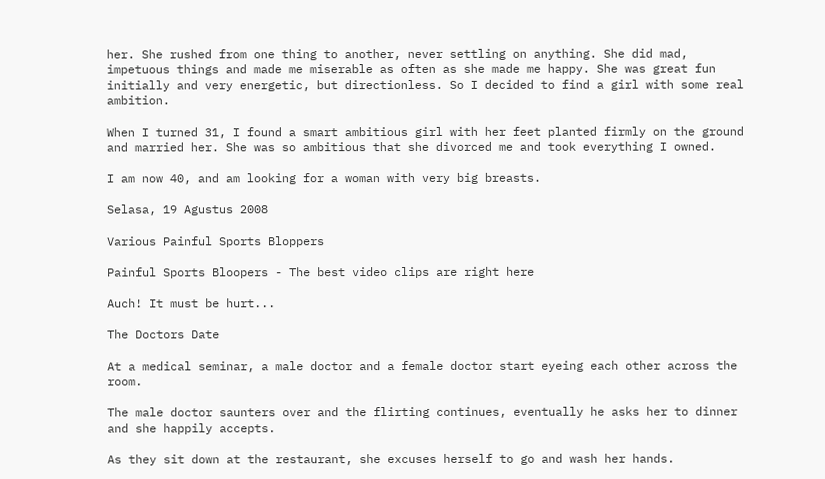her. She rushed from one thing to another, never settling on anything. She did mad, impetuous things and made me miserable as often as she made me happy. She was great fun initially and very energetic, but directionless. So I decided to find a girl with some real ambition.

When I turned 31, I found a smart ambitious girl with her feet planted firmly on the ground and married her. She was so ambitious that she divorced me and took everything I owned.

I am now 40, and am looking for a woman with very big breasts.

Selasa, 19 Agustus 2008

Various Painful Sports Bloppers

Painful Sports Bloopers - The best video clips are right here

Auch! It must be hurt...

The Doctors Date

At a medical seminar, a male doctor and a female doctor start eyeing each other across the room.

The male doctor saunters over and the flirting continues, eventually he asks her to dinner and she happily accepts.

As they sit down at the restaurant, she excuses herself to go and wash her hands.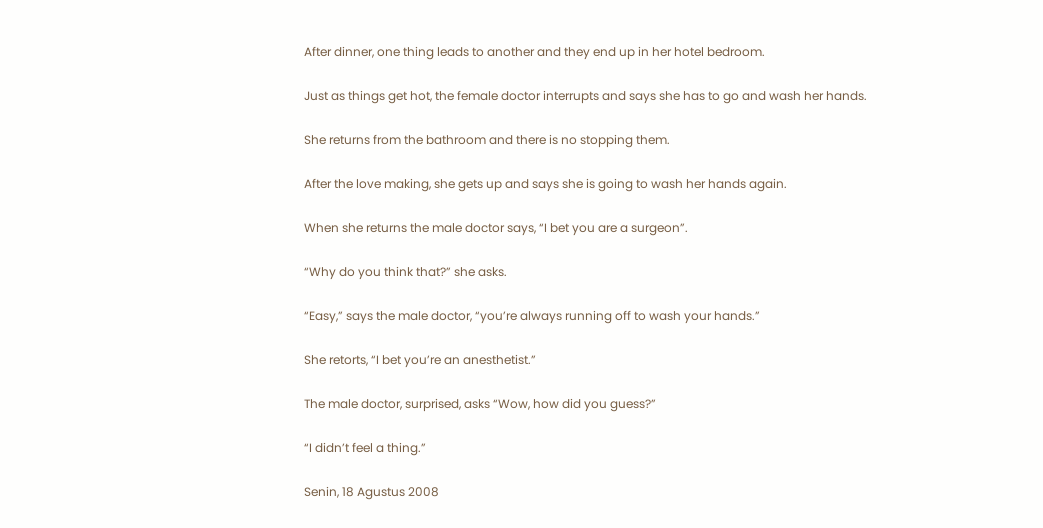After dinner, one thing leads to another and they end up in her hotel bedroom.

Just as things get hot, the female doctor interrupts and says she has to go and wash her hands.

She returns from the bathroom and there is no stopping them.

After the love making, she gets up and says she is going to wash her hands again.

When she returns the male doctor says, “I bet you are a surgeon”.

“Why do you think that?” she asks.

“Easy,” says the male doctor, “you’re always running off to wash your hands.”

She retorts, “I bet you’re an anesthetist.”

The male doctor, surprised, asks “Wow, how did you guess?”

“I didn’t feel a thing.”

Senin, 18 Agustus 2008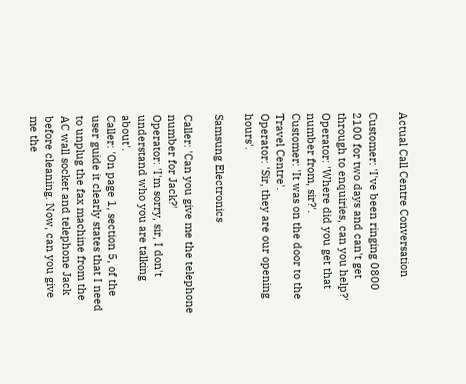Actual Call Centre Conversation

Customer: 'I've been ringing 0800 2100 for two days and can't get through to enquiries, can you help?'
Operator: 'Where did you get that number from, sir?'.
Customer: 'It was on the door to the Travel Centre'.
Operator: 'Sir, they are our opening hours'.

Samsung Electronics

Caller: 'Can you give me the telephone number for Jack?'
Operator: 'I'm sorry, sir, I don't understand who you are talking about'.
Caller: 'On page 1, section 5, of the user guide it clearly states that I need to unplug the fax machine from the AC wall socket and telephone Jack before cleaning. Now, can you give me the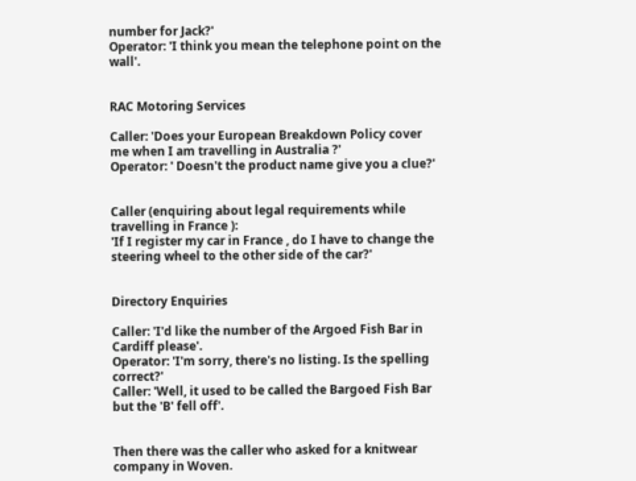number for Jack?'
Operator: 'I think you mean the telephone point on the wall'.


RAC Motoring Services

Caller: 'Does your European Breakdown Policy cover me when I am travelling in Australia ?'
Operator: ' Doesn't the product name give you a clue?'


Caller (enquiring about legal requirements while travelling in France ):
'If I register my car in France , do I have to change the steering wheel to the other side of the car?'


Directory Enquiries

Caller: 'I'd like the number of the Argoed Fish Bar in Cardiff please'.
Operator: 'I'm sorry, there's no listing. Is the spelling correct?'
Caller: 'Well, it used to be called the Bargoed Fish Bar but the 'B' fell off'.


Then there was the caller who asked for a knitwear company in Woven.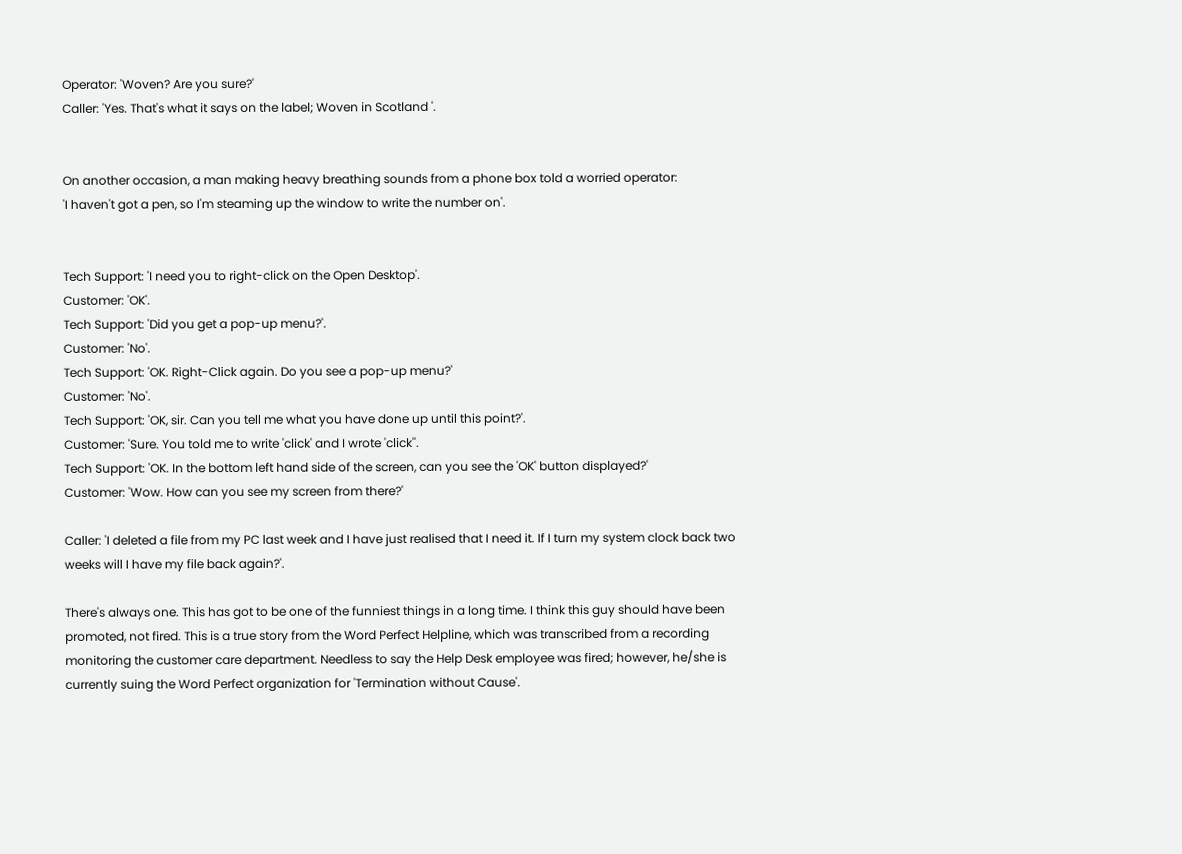Operator: 'Woven? Are you sure?'
Caller: 'Yes. That's what it says on the label; Woven in Scotland '.


On another occasion, a man making heavy breathing sounds from a phone box told a worried operator:
'I haven't got a pen, so I'm steaming up the window to write the number on'.


Tech Support: 'I need you to right-click on the Open Desktop'.
Customer: 'OK'.
Tech Support: 'Did you get a pop-up menu?'.
Customer: 'No'.
Tech Support: 'OK. Right-Click again. Do you see a pop-up menu?'
Customer: 'No'.
Tech Support: 'OK, sir. Can you tell me what you have done up until this point?'.
Customer: 'Sure. You told me to write 'click' and I wrote 'click''.
Tech Support: 'OK. In the bottom left hand side of the screen, can you see the 'OK' button displayed?'
Customer: 'Wow. How can you see my screen from there?'

Caller: 'I deleted a file from my PC last week and I have just realised that I need it. If I turn my system clock back two weeks will I have my file back again?'.

There's always one. This has got to be one of the funniest things in a long time. I think this guy should have been promoted, not fired. This is a true story from the Word Perfect Helpline, which was transcribed from a recording monitoring the customer care department. Needless to say the Help Desk employee was fired; however, he/she is currently suing the Word Perfect organization for 'Termination without Cause'.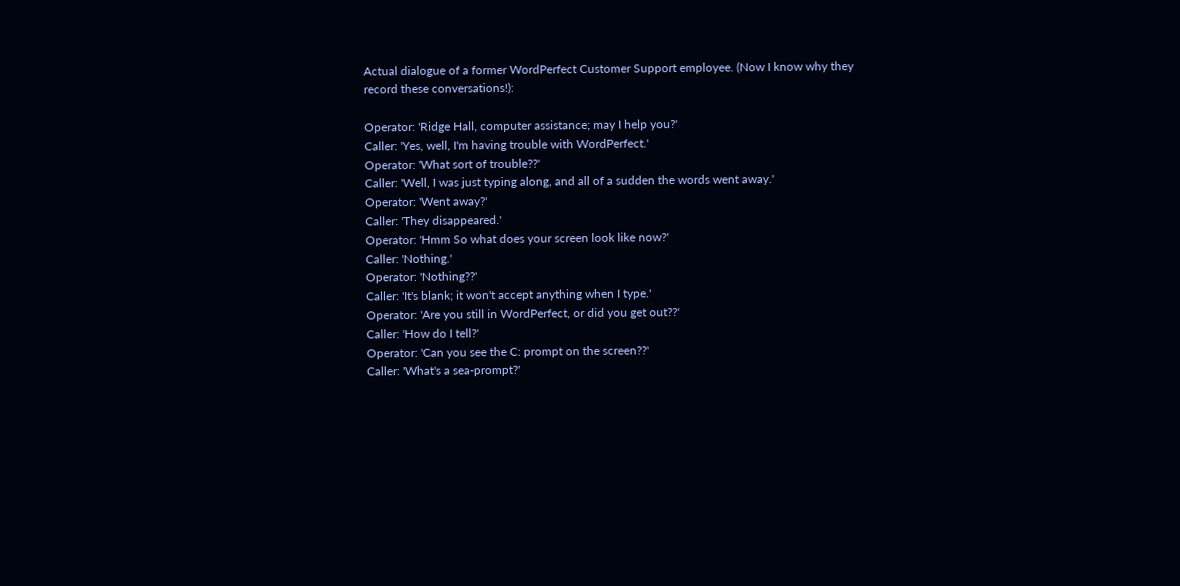Actual dialogue of a former WordPerfect Customer Support employee. (Now I know why they record these conversations!):

Operator: 'Ridge Hall, computer assistance; may I help you?'
Caller: 'Yes, well, I'm having trouble with WordPerfect.'
Operator: 'What sort of trouble??'
Caller: 'Well, I was just typing along, and all of a sudden the words went away.'
Operator: 'Went away?'
Caller: 'They disappeared.'
Operator: 'Hmm So what does your screen look like now?'
Caller: 'Nothing.'
Operator: 'Nothing??'
Caller: 'It's blank; it won't accept anything when I type.'
Operator: 'Are you still in WordPerfect, or did you get out??'
Caller: 'How do I tell?'
Operator: 'Can you see the C: prompt on the screen??'
Caller: 'What's a sea-prompt?'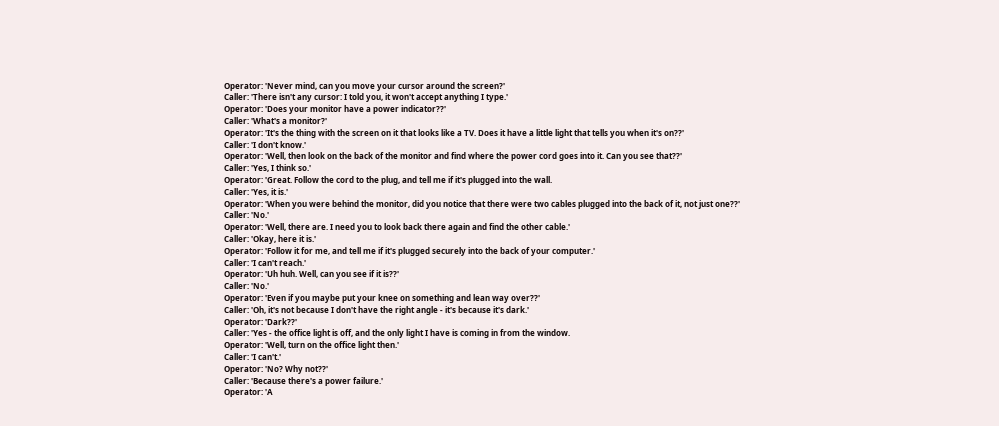Operator: 'Never mind, can you move your cursor around the screen?'
Caller: 'There isn't any cursor: I told you, it won't accept anything I type.'
Operator: 'Does your monitor have a power indicator??'
Caller: 'What's a monitor?'
Operator: 'It's the thing with the screen on it that looks like a TV. Does it have a little light that tells you when it's on??'
Caller: 'I don't know.'
Operator: 'Well, then look on the back of the monitor and find where the power cord goes into it. Can you see that??'
Caller: 'Yes, I think so.'
Operator: 'Great. Follow the cord to the plug, and tell me if it's plugged into the wall.
Caller: 'Yes, it is.'
Operator: 'When you were behind the monitor, did you notice that there were two cables plugged into the back of it, not just one??'
Caller: 'No.'
Operator: 'Well, there are. I need you to look back there again and find the other cable.'
Caller: 'Okay, here it is.'
Operator: 'Follow it for me, and tell me if it's plugged securely into the back of your computer.'
Caller: 'I can't reach.'
Operator: 'Uh huh. Well, can you see if it is??'
Caller: 'No.'
Operator: 'Even if you maybe put your knee on something and lean way over??'
Caller: 'Oh, it's not because I don't have the right angle - it's because it's dark.'
Operator: 'Dark??'
Caller: 'Yes - the office light is off, and the only light I have is coming in from the window.
Operator: 'Well, turn on the office light then.'
Caller: 'I can't.'
Operator: 'No? Why not??'
Caller: 'Because there's a power failure.'
Operator: 'A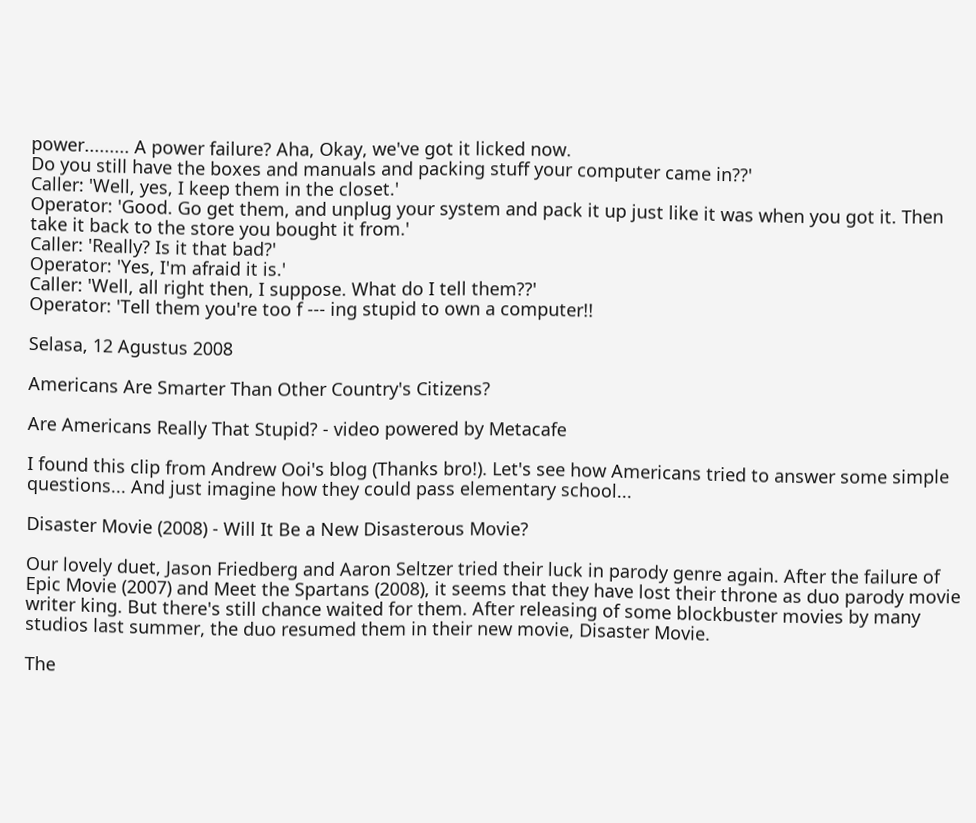power......... A power failure? Aha, Okay, we've got it licked now.
Do you still have the boxes and manuals and packing stuff your computer came in??'
Caller: 'Well, yes, I keep them in the closet.'
Operator: 'Good. Go get them, and unplug your system and pack it up just like it was when you got it. Then take it back to the store you bought it from.'
Caller: 'Really? Is it that bad?'
Operator: 'Yes, I'm afraid it is.'
Caller: 'Well, all right then, I suppose. What do I tell them??'
Operator: 'Tell them you're too f --- ing stupid to own a computer!!

Selasa, 12 Agustus 2008

Americans Are Smarter Than Other Country's Citizens?

Are Americans Really That Stupid? - video powered by Metacafe

I found this clip from Andrew Ooi's blog (Thanks bro!). Let's see how Americans tried to answer some simple questions... And just imagine how they could pass elementary school...

Disaster Movie (2008) - Will It Be a New Disasterous Movie?

Our lovely duet, Jason Friedberg and Aaron Seltzer tried their luck in parody genre again. After the failure of Epic Movie (2007) and Meet the Spartans (2008), it seems that they have lost their throne as duo parody movie writer king. But there's still chance waited for them. After releasing of some blockbuster movies by many studios last summer, the duo resumed them in their new movie, Disaster Movie.

The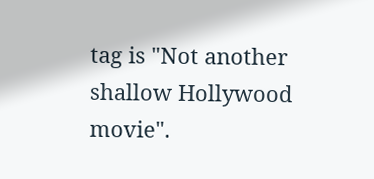tag is "Not another shallow Hollywood movie".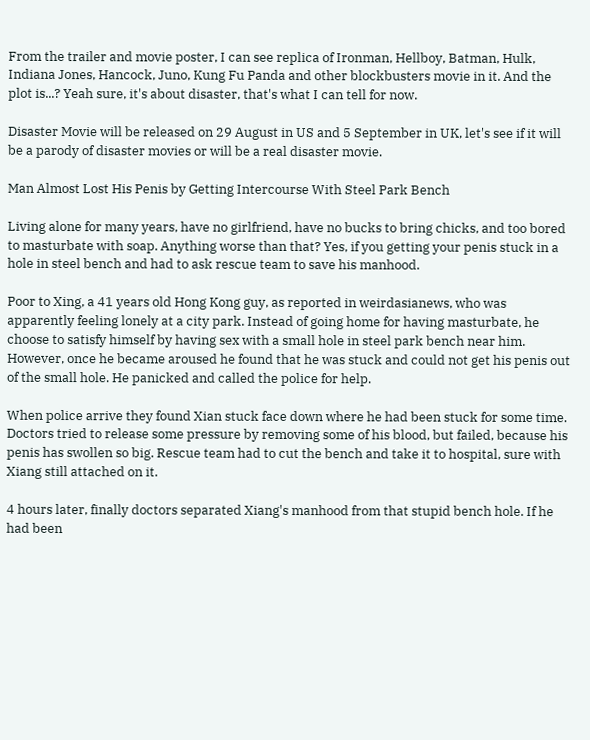From the trailer and movie poster, I can see replica of Ironman, Hellboy, Batman, Hulk, Indiana Jones, Hancock, Juno, Kung Fu Panda and other blockbusters movie in it. And the plot is...? Yeah sure, it's about disaster, that's what I can tell for now.

Disaster Movie will be released on 29 August in US and 5 September in UK, let's see if it will be a parody of disaster movies or will be a real disaster movie.

Man Almost Lost His Penis by Getting Intercourse With Steel Park Bench

Living alone for many years, have no girlfriend, have no bucks to bring chicks, and too bored to masturbate with soap. Anything worse than that? Yes, if you getting your penis stuck in a hole in steel bench and had to ask rescue team to save his manhood.

Poor to Xing, a 41 years old Hong Kong guy, as reported in weirdasianews, who was apparently feeling lonely at a city park. Instead of going home for having masturbate, he choose to satisfy himself by having sex with a small hole in steel park bench near him. However, once he became aroused he found that he was stuck and could not get his penis out of the small hole. He panicked and called the police for help.

When police arrive they found Xian stuck face down where he had been stuck for some time. Doctors tried to release some pressure by removing some of his blood, but failed, because his penis has swollen so big. Rescue team had to cut the bench and take it to hospital, sure with Xiang still attached on it.

4 hours later, finally doctors separated Xiang's manhood from that stupid bench hole. If he had been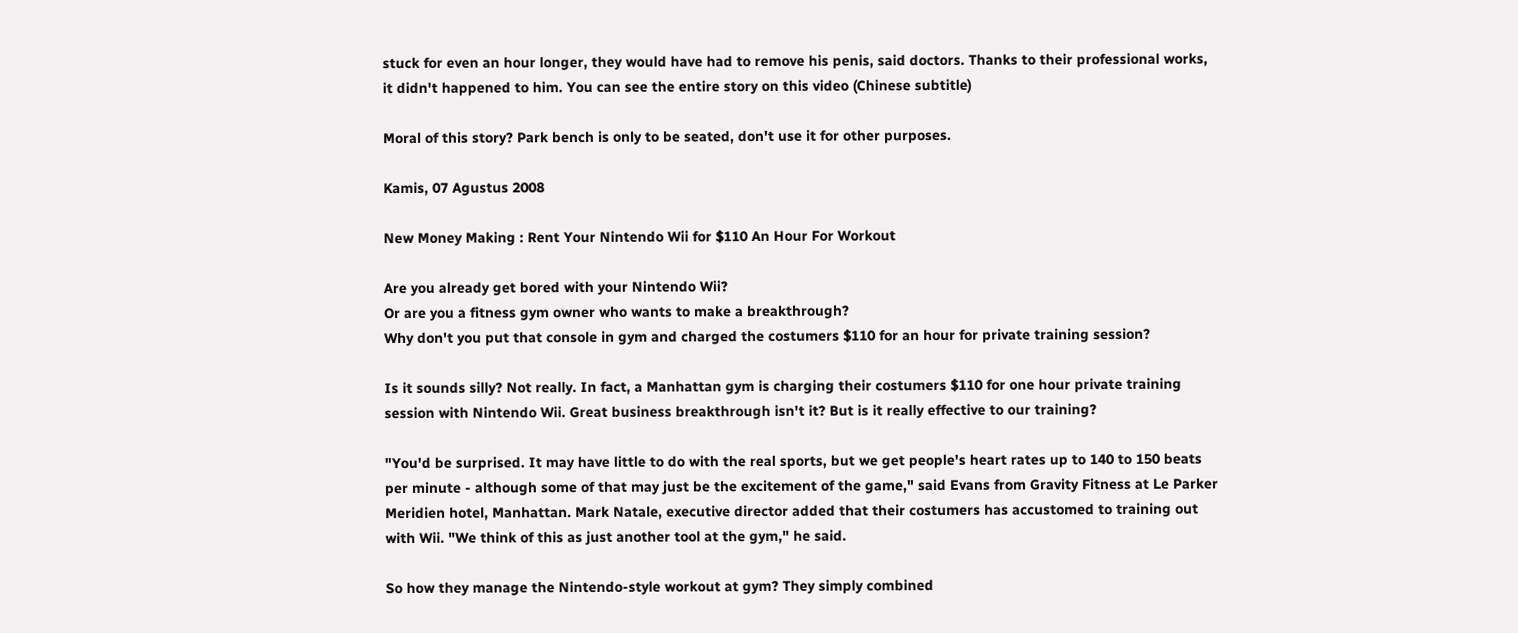stuck for even an hour longer, they would have had to remove his penis, said doctors. Thanks to their professional works, it didn't happened to him. You can see the entire story on this video (Chinese subtitle)

Moral of this story? Park bench is only to be seated, don't use it for other purposes.

Kamis, 07 Agustus 2008

New Money Making : Rent Your Nintendo Wii for $110 An Hour For Workout

Are you already get bored with your Nintendo Wii?
Or are you a fitness gym owner who wants to make a breakthrough?
Why don't you put that console in gym and charged the costumers $110 for an hour for private training session?

Is it sounds silly? Not really. In fact, a Manhattan gym is charging their costumers $110 for one hour private training session with Nintendo Wii. Great business breakthrough isn't it? But is it really effective to our training?

"You'd be surprised. It may have little to do with the real sports, but we get people's heart rates up to 140 to 150 beats per minute - although some of that may just be the excitement of the game," said Evans from Gravity Fitness at Le Parker Meridien hotel, Manhattan. Mark Natale, executive director added that their costumers has accustomed to training out with Wii. "We think of this as just another tool at the gym," he said.

So how they manage the Nintendo-style workout at gym? They simply combined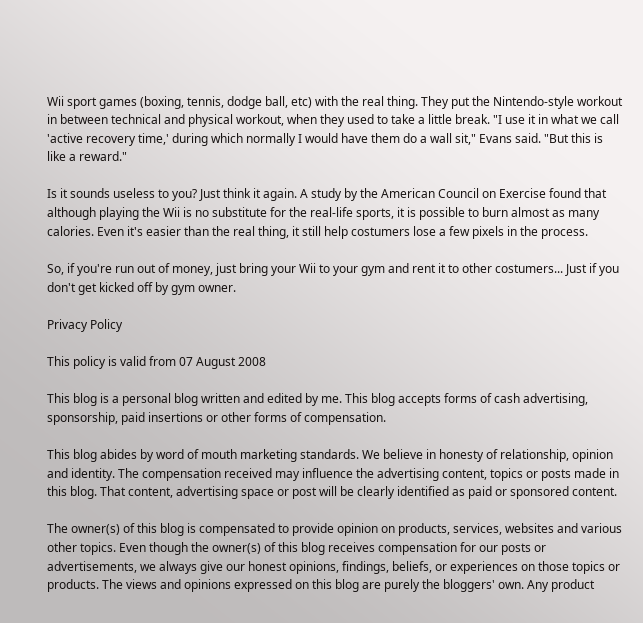Wii sport games (boxing, tennis, dodge ball, etc) with the real thing. They put the Nintendo-style workout in between technical and physical workout, when they used to take a little break. "I use it in what we call 'active recovery time,' during which normally I would have them do a wall sit," Evans said. "But this is like a reward."

Is it sounds useless to you? Just think it again. A study by the American Council on Exercise found that although playing the Wii is no substitute for the real-life sports, it is possible to burn almost as many calories. Even it's easier than the real thing, it still help costumers lose a few pixels in the process.

So, if you're run out of money, just bring your Wii to your gym and rent it to other costumers... Just if you don't get kicked off by gym owner.

Privacy Policy

This policy is valid from 07 August 2008

This blog is a personal blog written and edited by me. This blog accepts forms of cash advertising, sponsorship, paid insertions or other forms of compensation.

This blog abides by word of mouth marketing standards. We believe in honesty of relationship, opinion and identity. The compensation received may influence the advertising content, topics or posts made in this blog. That content, advertising space or post will be clearly identified as paid or sponsored content.

The owner(s) of this blog is compensated to provide opinion on products, services, websites and various other topics. Even though the owner(s) of this blog receives compensation for our posts or advertisements, we always give our honest opinions, findings, beliefs, or experiences on those topics or products. The views and opinions expressed on this blog are purely the bloggers' own. Any product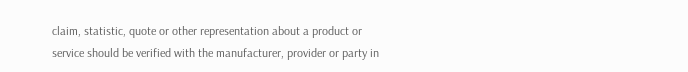claim, statistic, quote or other representation about a product or service should be verified with the manufacturer, provider or party in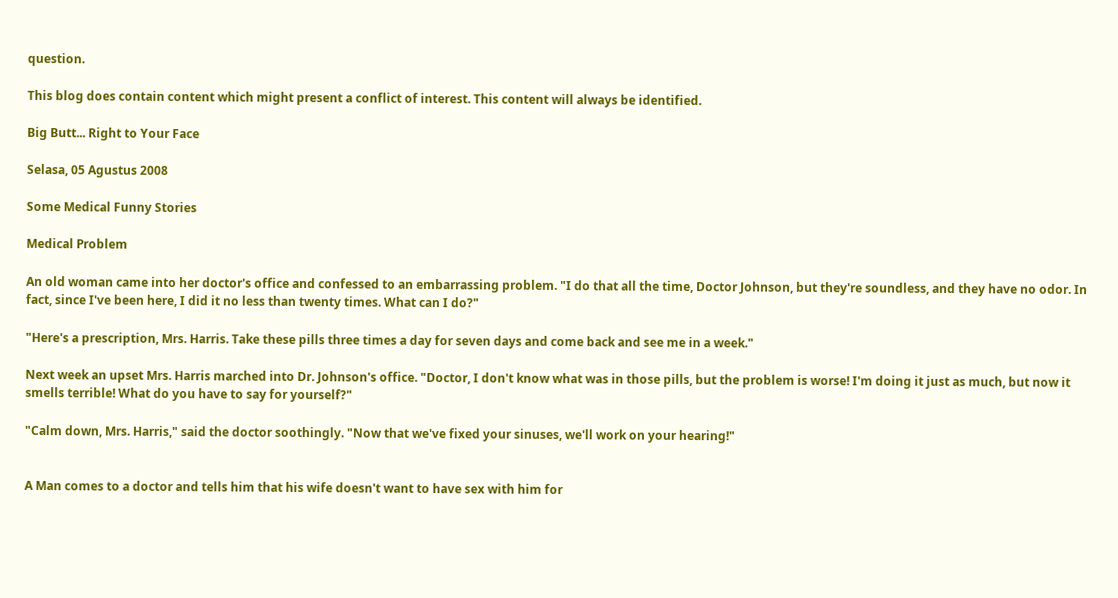question.

This blog does contain content which might present a conflict of interest. This content will always be identified.

Big Butt... Right to Your Face

Selasa, 05 Agustus 2008

Some Medical Funny Stories

Medical Problem

An old woman came into her doctor's office and confessed to an embarrassing problem. "I do that all the time, Doctor Johnson, but they're soundless, and they have no odor. In fact, since I've been here, I did it no less than twenty times. What can I do?"

"Here's a prescription, Mrs. Harris. Take these pills three times a day for seven days and come back and see me in a week."

Next week an upset Mrs. Harris marched into Dr. Johnson's office. "Doctor, I don't know what was in those pills, but the problem is worse! I'm doing it just as much, but now it smells terrible! What do you have to say for yourself?"

"Calm down, Mrs. Harris," said the doctor soothingly. "Now that we've fixed your sinuses, we'll work on your hearing!"


A Man comes to a doctor and tells him that his wife doesn't want to have sex with him for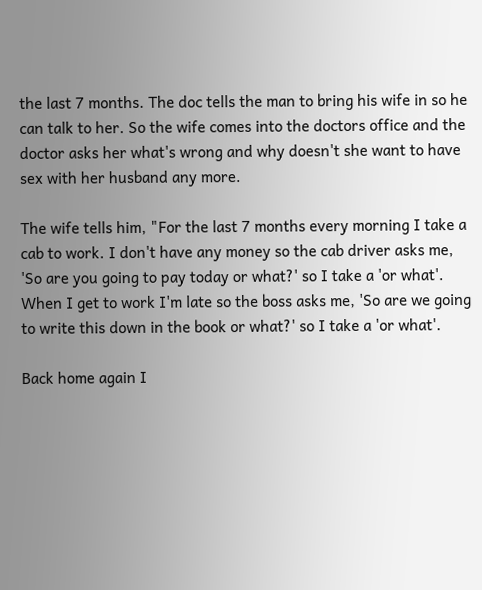the last 7 months. The doc tells the man to bring his wife in so he can talk to her. So the wife comes into the doctors office and the doctor asks her what's wrong and why doesn't she want to have sex with her husband any more.

The wife tells him, "For the last 7 months every morning I take a cab to work. I don't have any money so the cab driver asks me, 'So are you going to pay today or what?' so I take a 'or what'. When I get to work I'm late so the boss asks me, 'So are we going to write this down in the book or what?' so I take a 'or what'.

Back home again I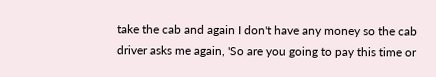take the cab and again I don't have any money so the cab driver asks me again, 'So are you going to pay this time or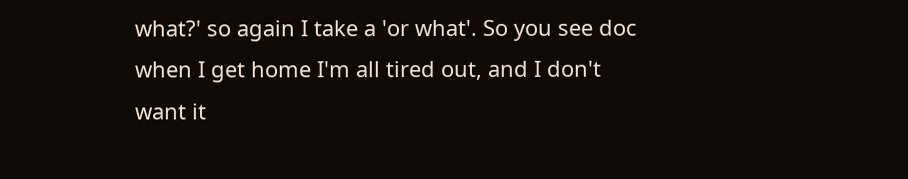what?' so again I take a 'or what'. So you see doc when I get home I'm all tired out, and I don't want it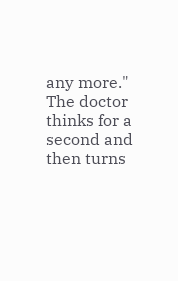any more."
The doctor thinks for a second and then turns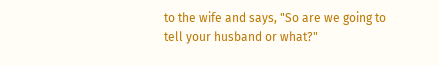to the wife and says, "So are we going to tell your husband or what?"